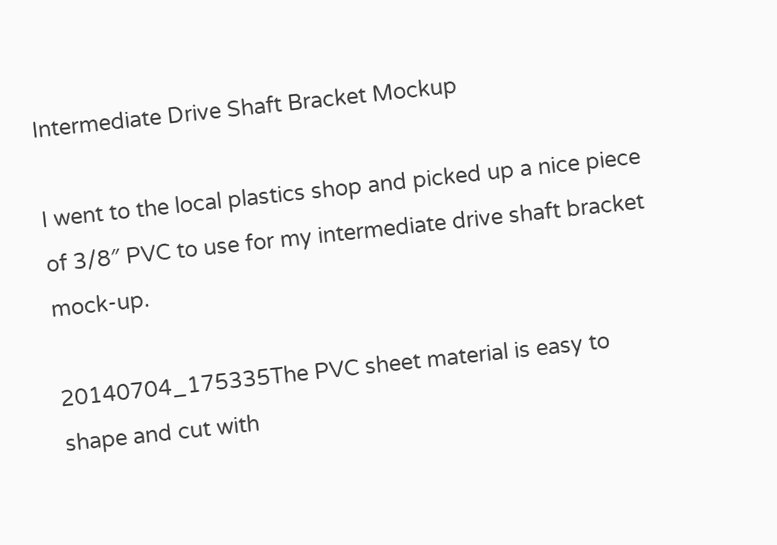Intermediate Drive Shaft Bracket Mockup

I went to the local plastics shop and picked up a nice piece of 3/8″ PVC to use for my intermediate drive shaft bracket mock-up.

20140704_175335The PVC sheet material is easy to shape and cut with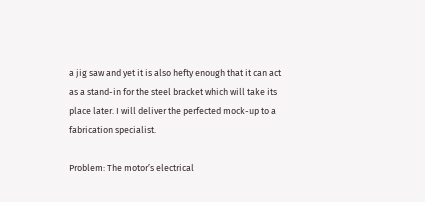a jig saw and yet it is also hefty enough that it can act as a stand-in for the steel bracket which will take its place later. I will deliver the perfected mock-up to a fabrication specialist.

Problem: The motor’s electrical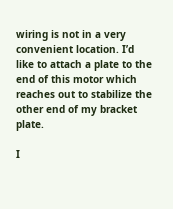wiring is not in a very convenient location. I’d like to attach a plate to the end of this motor which reaches out to stabilize the other end of my bracket plate.

I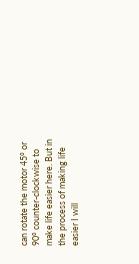can rotate the motor 45° or 90° counter-clockwise to make life easier here. But in the process of making life easier I will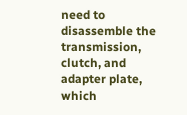need to disassemble the transmission, clutch, and adapter plate, which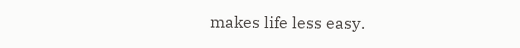makes life less easy.